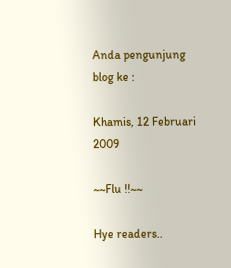Anda pengunjung blog ke :

Khamis, 12 Februari 2009

~~Flu !!~~

Hye readers..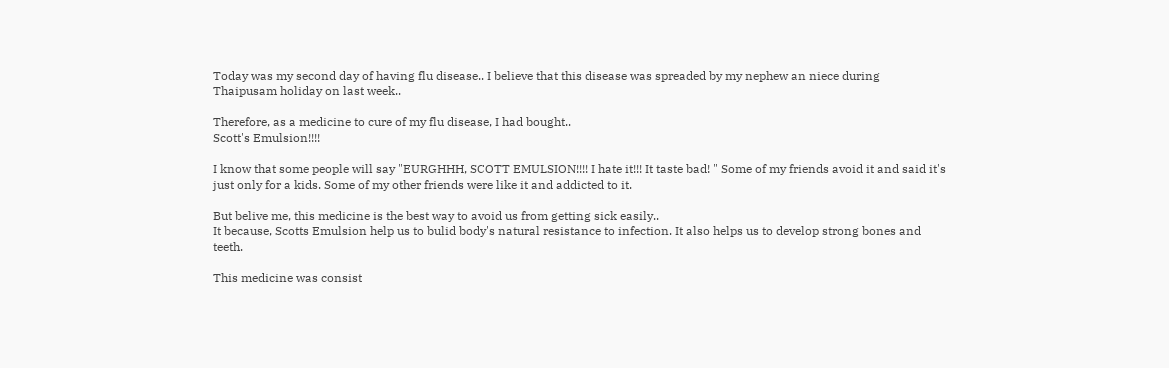Today was my second day of having flu disease.. I believe that this disease was spreaded by my nephew an niece during Thaipusam holiday on last week..

Therefore, as a medicine to cure of my flu disease, I had bought..
Scott's Emulsion!!!!

I know that some people will say "EURGHHH, SCOTT EMULSION!!!! I hate it!!! It taste bad! " Some of my friends avoid it and said it's just only for a kids. Some of my other friends were like it and addicted to it.

But belive me, this medicine is the best way to avoid us from getting sick easily..
It because, Scotts Emulsion help us to bulid body's natural resistance to infection. It also helps us to develop strong bones and teeth.

This medicine was consist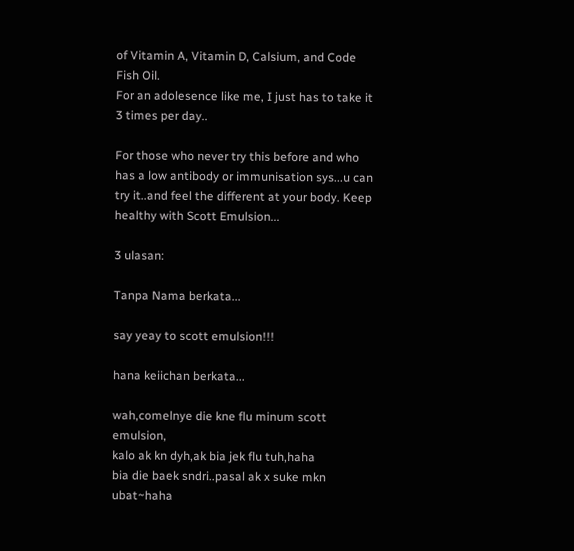of Vitamin A, Vitamin D, Calsium, and Code Fish Oil.
For an adolesence like me, I just has to take it 3 times per day..

For those who never try this before and who has a low antibody or immunisation sys...u can try it..and feel the different at your body. Keep healthy with Scott Emulsion...

3 ulasan:

Tanpa Nama berkata...

say yeay to scott emulsion!!!

hana keiichan berkata...

wah,comelnye die kne flu minum scott emulsion,
kalo ak kn dyh,ak bia jek flu tuh,haha
bia die baek sndri..pasal ak x suke mkn ubat~haha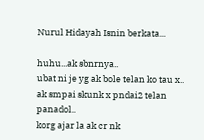Nurul Hidayah Isnin berkata...

huhu...ak sbnrnya..
ubat ni je yg ak bole telan ko tau x..
ak smpai skunk x pndai2 telan panadol..
korg ajar la ak cr nk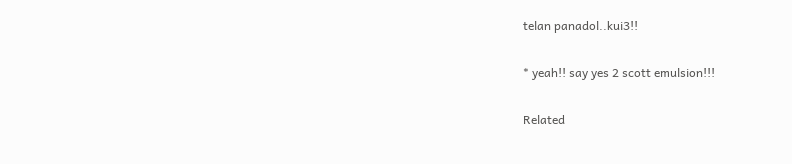telan panadol..kui3!!

* yeah!! say yes 2 scott emulsion!!!

Related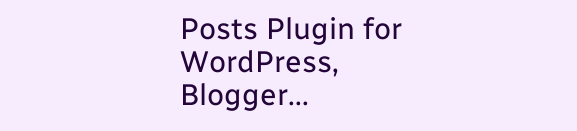Posts Plugin for WordPress, Blogger...